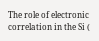The role of electronic correlation in the Si (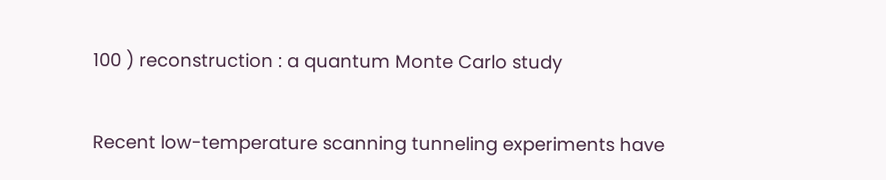100 ) reconstruction : a quantum Monte Carlo study


Recent low-temperature scanning tunneling experiments have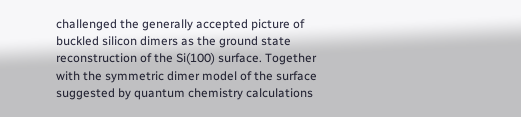challenged the generally accepted picture of buckled silicon dimers as the ground state reconstruction of the Si(100) surface. Together with the symmetric dimer model of the surface suggested by quantum chemistry calculations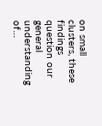on small clusters, these findings question our general understanding of…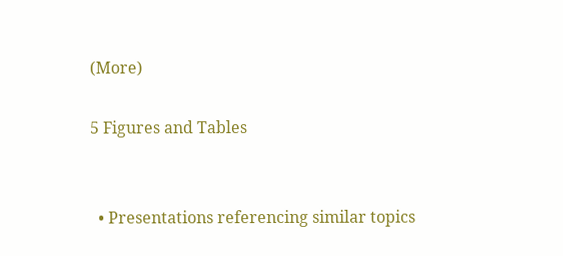(More)

5 Figures and Tables


  • Presentations referencing similar topics